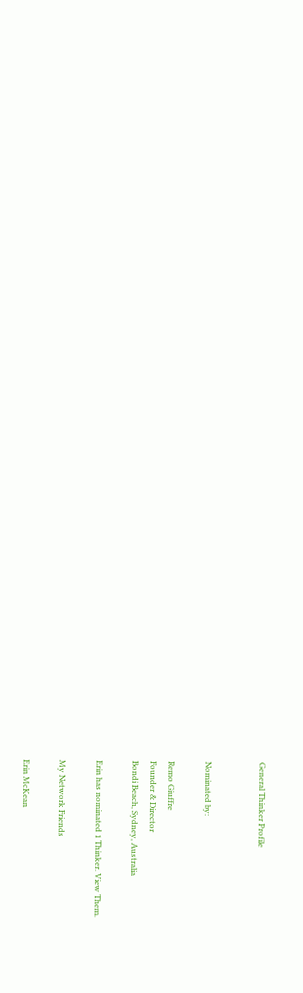General Thinker Profile


Nominated by:

Remo Giuffre
Founder & Director
Bondi Beach, Sydney, Australia

Erin has nominated 1 Thinker. View Them.

My Network Friends

Erin McKean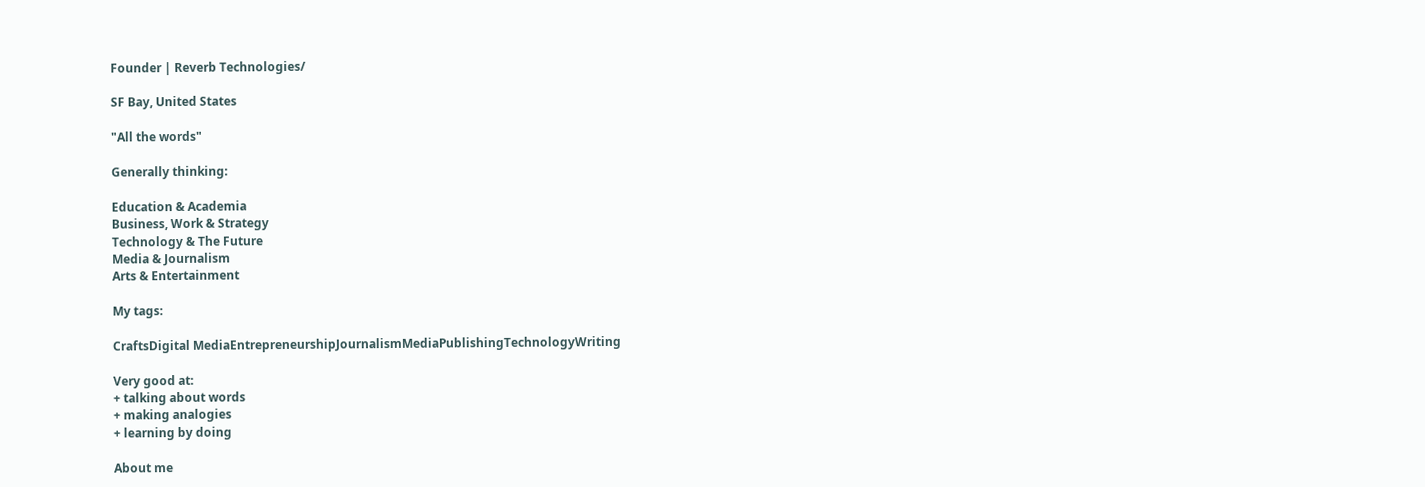Founder | Reverb Technologies/

SF Bay, United States

"All the words"

Generally thinking:

Education & Academia
Business, Work & Strategy
Technology & The Future
Media & Journalism
Arts & Entertainment

My tags:

CraftsDigital MediaEntrepreneurshipJournalismMediaPublishingTechnologyWriting

Very good at:
+ talking about words
+ making analogies
+ learning by doing

About me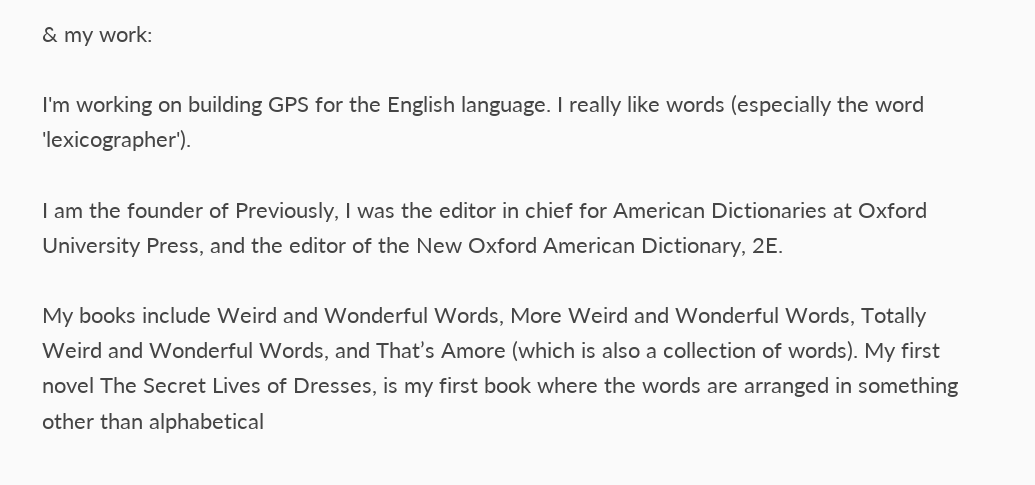& my work:

I'm working on building GPS for the English language. I really like words (especially the word 'lexicographer').

I am the founder of Previously, I was the editor in chief for American Dictionaries at Oxford University Press, and the editor of the New Oxford American Dictionary, 2E.

My books include Weird and Wonderful Words, More Weird and Wonderful Words, Totally Weird and Wonderful Words, and That’s Amore (which is also a collection of words). My first novel The Secret Lives of Dresses, is my first book where the words are arranged in something other than alphabetical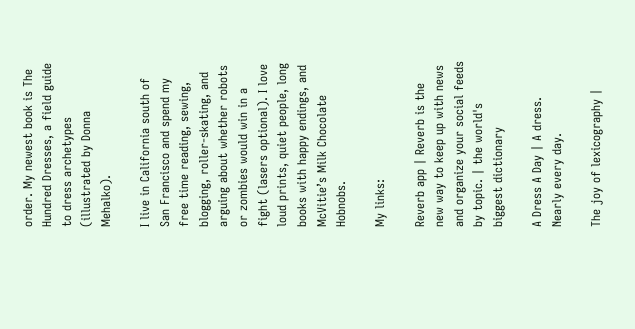order. My newest book is The Hundred Dresses, a field guide to dress archetypes (illustrated by Donna Mehalko).

I live in California south of San Francisco and spend my free time reading, sewing, blogging, roller-skating, and arguing about whether robots or zombies would win in a fight (lasers optional). I love loud prints, quiet people, long books with happy endings, and McVitie’s Milk Chocolate Hobnobs.

My links:

Reverb app | Reverb is the new way to keep up with news and organize your social feeds by topic. | the world's biggest dictionary

A Dress A Day | A dress. Nearly every day.

The joy of lexicography |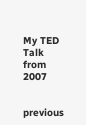My TED Talk from 2007


previous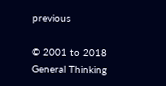previous

© 2001 to 2018 General Thinking